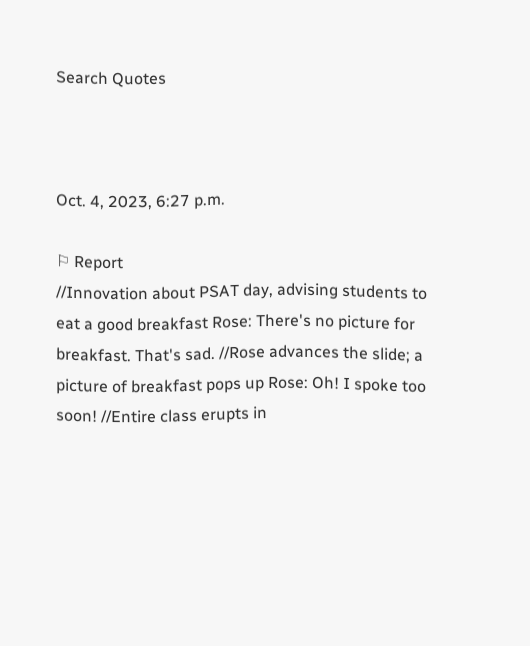Search Quotes



Oct. 4, 2023, 6:27 p.m.

⚐ Report
//Innovation about PSAT day, advising students to eat a good breakfast Rose: There's no picture for breakfast. That's sad. //Rose advances the slide; a picture of breakfast pops up Rose: Oh! I spoke too soon! //Entire class erupts in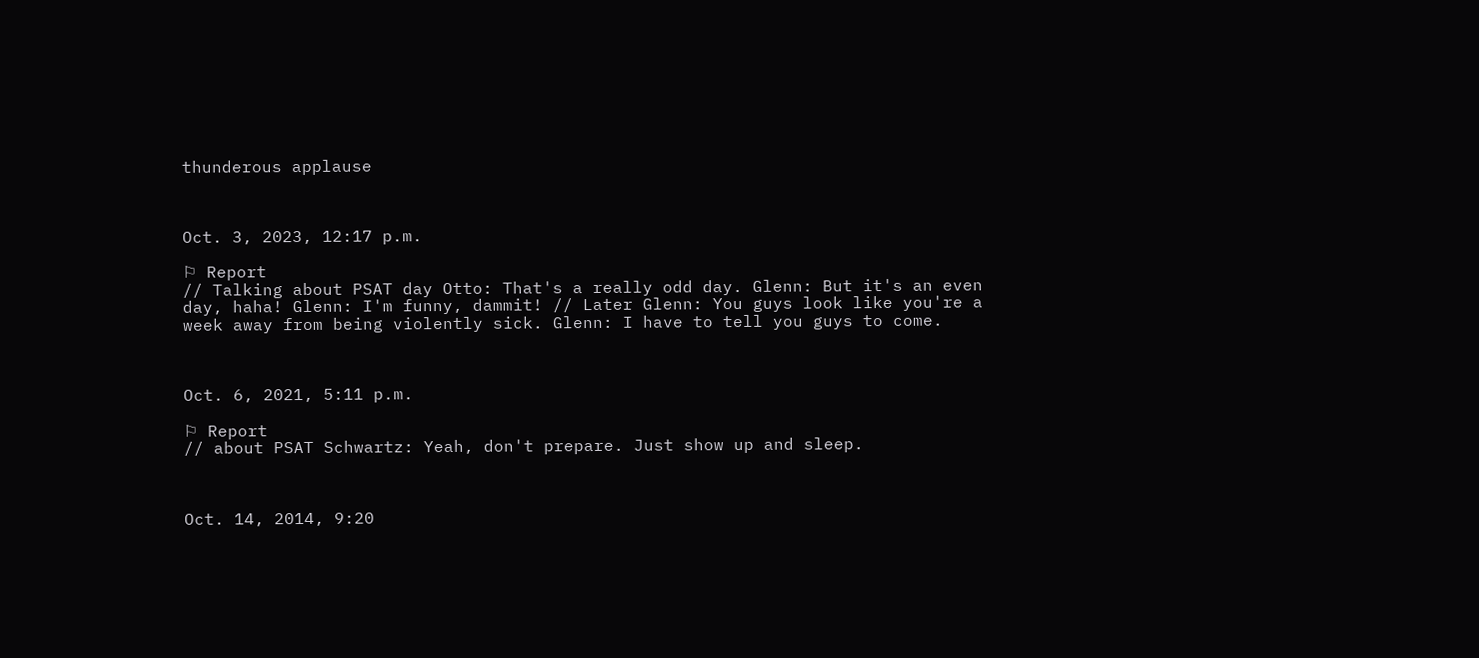thunderous applause



Oct. 3, 2023, 12:17 p.m.

⚐ Report
// Talking about PSAT day Otto: That's a really odd day. Glenn: But it's an even day, haha! Glenn: I'm funny, dammit! // Later Glenn: You guys look like you're a week away from being violently sick. Glenn: I have to tell you guys to come.



Oct. 6, 2021, 5:11 p.m.

⚐ Report
// about PSAT Schwartz: Yeah, don't prepare. Just show up and sleep.



Oct. 14, 2014, 9:20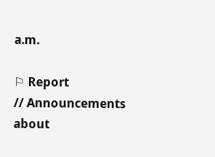a.m.

⚐ Report
// Announcements about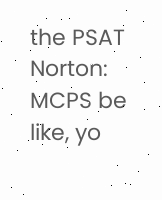the PSAT Norton: MCPS be like, yo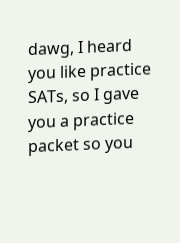dawg, I heard you like practice SATs, so I gave you a practice packet so you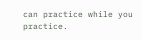can practice while you practice.